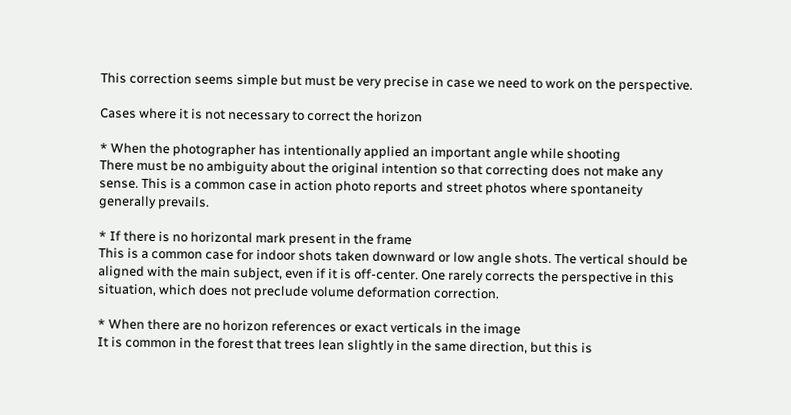This correction seems simple but must be very precise in case we need to work on the perspective.

Cases where it is not necessary to correct the horizon

* When the photographer has intentionally applied an important angle while shooting
There must be no ambiguity about the original intention so that correcting does not make any sense. This is a common case in action photo reports and street photos where spontaneity generally prevails.

* If there is no horizontal mark present in the frame
This is a common case for indoor shots taken downward or low angle shots. The vertical should be aligned with the main subject, even if it is off-center. One rarely corrects the perspective in this situation, which does not preclude volume deformation correction.

* When there are no horizon references or exact verticals in the image
It is common in the forest that trees lean slightly in the same direction, but this is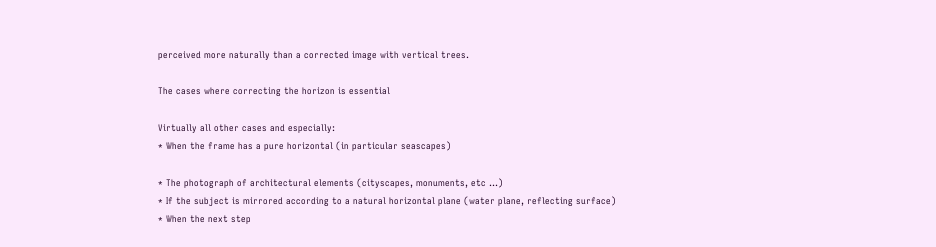perceived more naturally than a corrected image with vertical trees.

The cases where correcting the horizon is essential

Virtually all other cases and especially:
* When the frame has a pure horizontal (in particular seascapes)

* The photograph of architectural elements (cityscapes, monuments, etc …)
* If the subject is mirrored according to a natural horizontal plane (water plane, reflecting surface)
* When the next step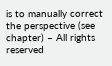is to manually correct the perspective (see chapter) – All rights reserved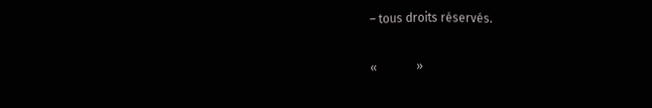– tous droits réservés.

«             »